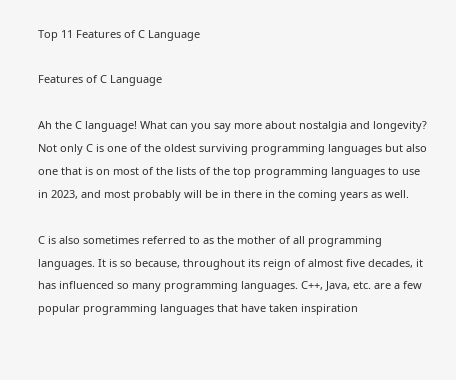Top 11 Features of C Language

Features of C Language

Ah the C language! What can you say more about nostalgia and longevity? Not only C is one of the oldest surviving programming languages but also one that is on most of the lists of the top programming languages to use in 2023, and most probably will be in there in the coming years as well.

C is also sometimes referred to as the mother of all programming languages. It is so because, throughout its reign of almost five decades, it has influenced so many programming languages. C++, Java, etc. are a few popular programming languages that have taken inspiration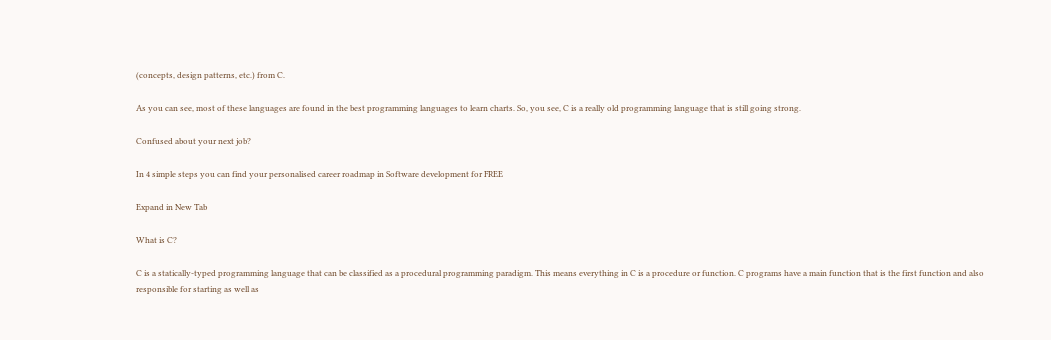(concepts, design patterns, etc.) from C.

As you can see, most of these languages are found in the best programming languages to learn charts. So, you see, C is a really old programming language that is still going strong.

Confused about your next job?

In 4 simple steps you can find your personalised career roadmap in Software development for FREE

Expand in New Tab

What is C?

C is a statically-typed programming language that can be classified as a procedural programming paradigm. This means everything in C is a procedure or function. C programs have a main function that is the first function and also responsible for starting as well as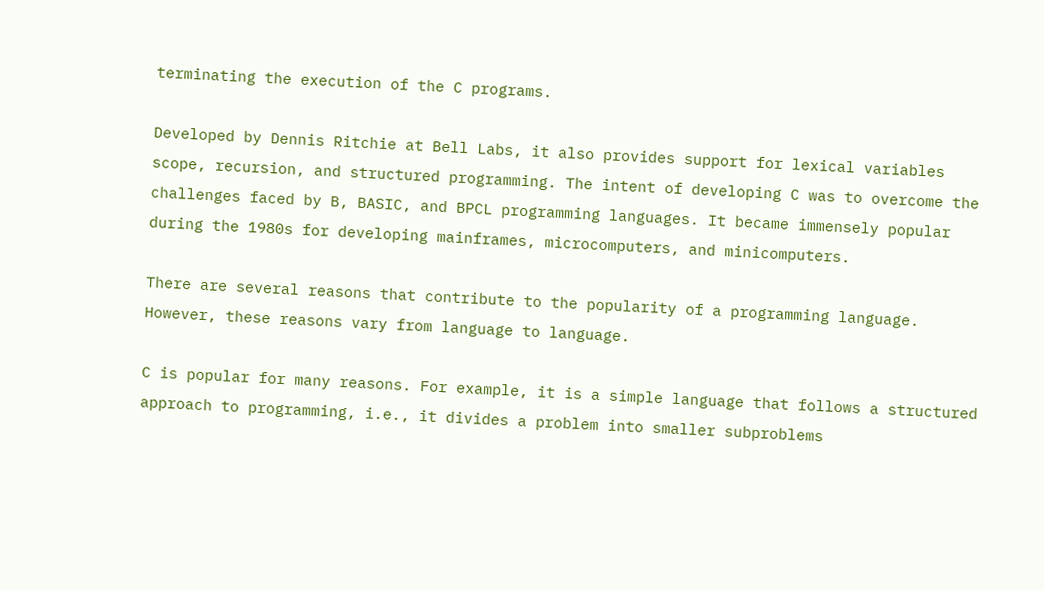terminating the execution of the C programs.

Developed by Dennis Ritchie at Bell Labs, it also provides support for lexical variables scope, recursion, and structured programming. The intent of developing C was to overcome the challenges faced by B, BASIC, and BPCL programming languages. It became immensely popular during the 1980s for developing mainframes, microcomputers, and minicomputers.

There are several reasons that contribute to the popularity of a programming language. However, these reasons vary from language to language.

C is popular for many reasons. For example, it is a simple language that follows a structured approach to programming, i.e., it divides a problem into smaller subproblems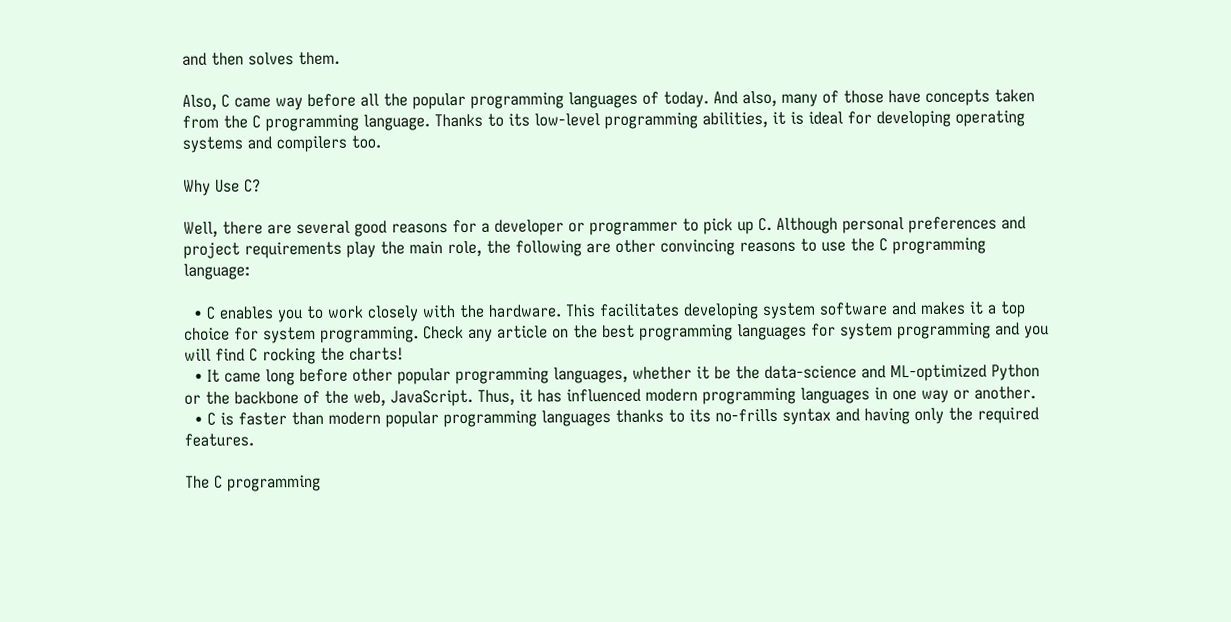and then solves them.

Also, C came way before all the popular programming languages of today. And also, many of those have concepts taken from the C programming language. Thanks to its low-level programming abilities, it is ideal for developing operating systems and compilers too.

Why Use C?

Well, there are several good reasons for a developer or programmer to pick up C. Although personal preferences and project requirements play the main role, the following are other convincing reasons to use the C programming language:

  • C enables you to work closely with the hardware. This facilitates developing system software and makes it a top choice for system programming. Check any article on the best programming languages for system programming and you will find C rocking the charts!
  • It came long before other popular programming languages, whether it be the data-science and ML-optimized Python or the backbone of the web, JavaScript. Thus, it has influenced modern programming languages in one way or another.
  • C is faster than modern popular programming languages thanks to its no-frills syntax and having only the required features.

The C programming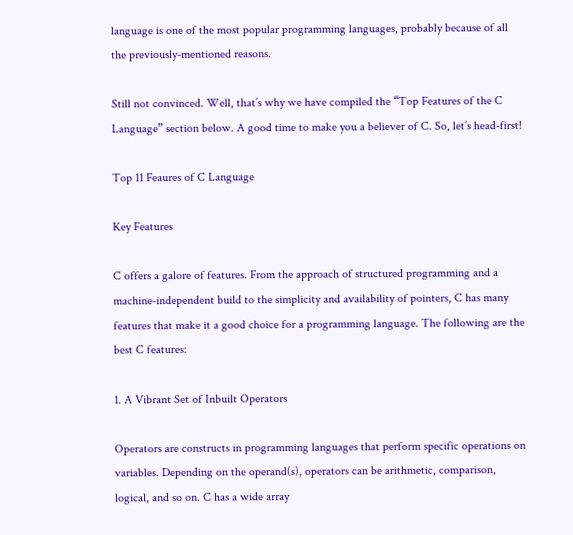language is one of the most popular programming languages, probably because of all the previously-mentioned reasons.

Still not convinced. Well, that’s why we have compiled the “Top Features of the C Language” section below. A good time to make you a believer of C. So, let’s head-first!

Top 11 Feaures of C Language

Key Features

C offers a galore of features. From the approach of structured programming and a machine-independent build to the simplicity and availability of pointers, C has many features that make it a good choice for a programming language. The following are the best C features:

1. A Vibrant Set of Inbuilt Operators

Operators are constructs in programming languages that perform specific operations on variables. Depending on the operand(s), operators can be arithmetic, comparison, logical, and so on. C has a wide array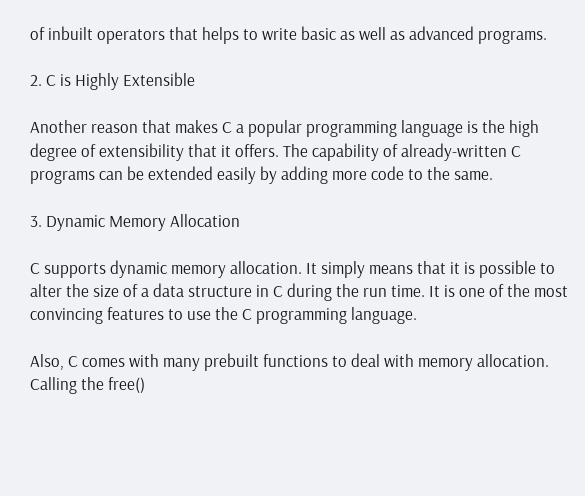of inbuilt operators that helps to write basic as well as advanced programs.

2. C is Highly Extensible

Another reason that makes C a popular programming language is the high degree of extensibility that it offers. The capability of already-written C programs can be extended easily by adding more code to the same.

3. Dynamic Memory Allocation

C supports dynamic memory allocation. It simply means that it is possible to alter the size of a data structure in C during the run time. It is one of the most convincing features to use the C programming language.

Also, C comes with many prebuilt functions to deal with memory allocation. Calling the free()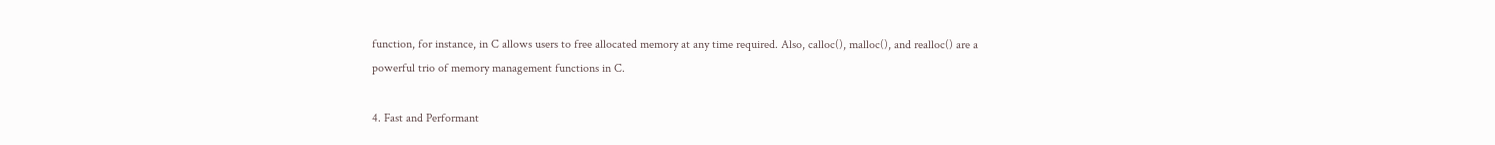function, for instance, in C allows users to free allocated memory at any time required. Also, calloc(), malloc(), and realloc() are a powerful trio of memory management functions in C.

4. Fast and Performant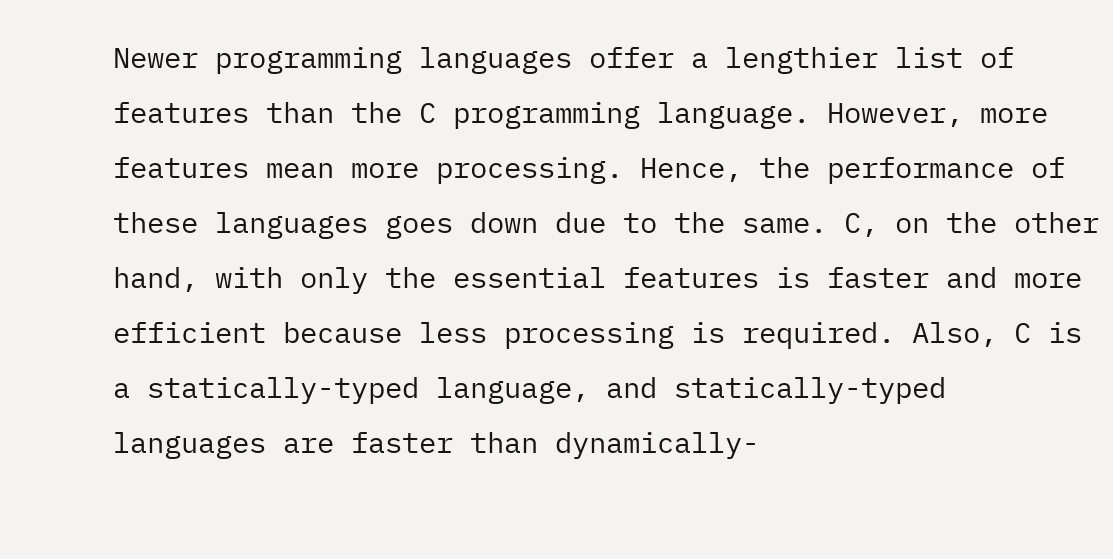Newer programming languages offer a lengthier list of features than the C programming language. However, more features mean more processing. Hence, the performance of these languages goes down due to the same. C, on the other hand, with only the essential features is faster and more efficient because less processing is required. Also, C is a statically-typed language, and statically-typed languages are faster than dynamically-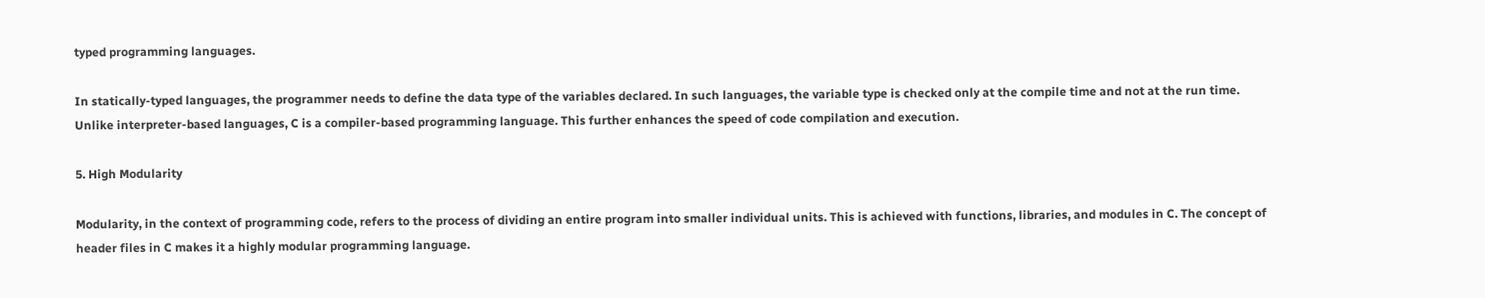typed programming languages.

In statically-typed languages, the programmer needs to define the data type of the variables declared. In such languages, the variable type is checked only at the compile time and not at the run time. Unlike interpreter-based languages, C is a compiler-based programming language. This further enhances the speed of code compilation and execution.

5. High Modularity

Modularity, in the context of programming code, refers to the process of dividing an entire program into smaller individual units. This is achieved with functions, libraries, and modules in C. The concept of header files in C makes it a highly modular programming language.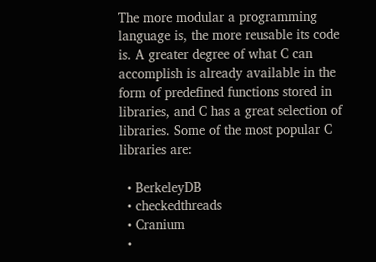The more modular a programming language is, the more reusable its code is. A greater degree of what C can accomplish is already available in the form of predefined functions stored in libraries, and C has a great selection of libraries. Some of the most popular C libraries are:

  • BerkeleyDB
  • checkedthreads
  • Cranium
  •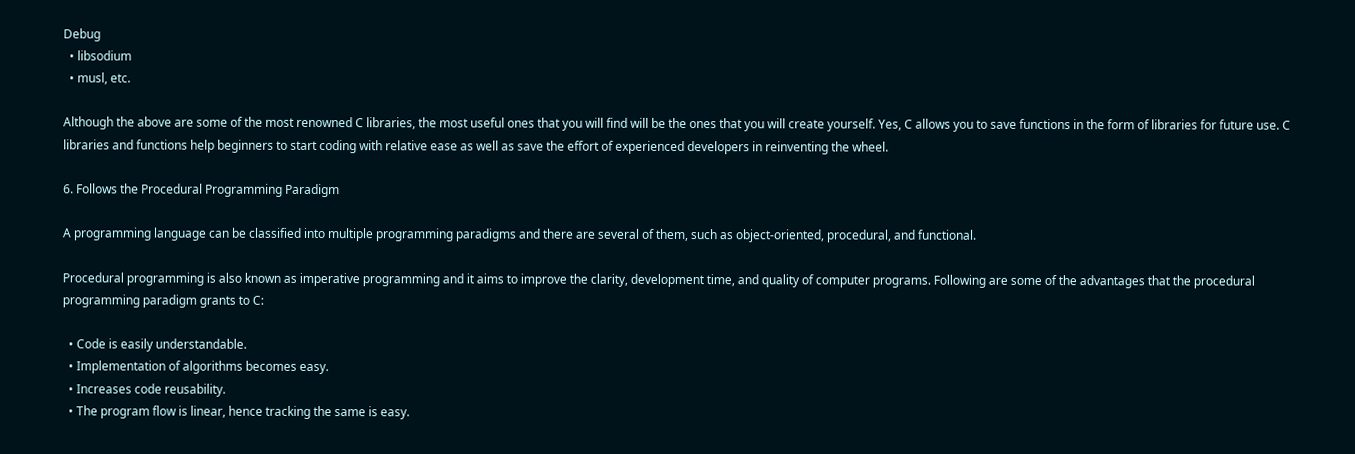Debug
  • libsodium
  • musl, etc.

Although the above are some of the most renowned C libraries, the most useful ones that you will find will be the ones that you will create yourself. Yes, C allows you to save functions in the form of libraries for future use. C libraries and functions help beginners to start coding with relative ease as well as save the effort of experienced developers in reinventing the wheel.

6. Follows the Procedural Programming Paradigm

A programming language can be classified into multiple programming paradigms and there are several of them, such as object-oriented, procedural, and functional.

Procedural programming is also known as imperative programming and it aims to improve the clarity, development time, and quality of computer programs. Following are some of the advantages that the procedural programming paradigm grants to C:

  • Code is easily understandable.
  • Implementation of algorithms becomes easy.
  • Increases code reusability.
  • The program flow is linear, hence tracking the same is easy.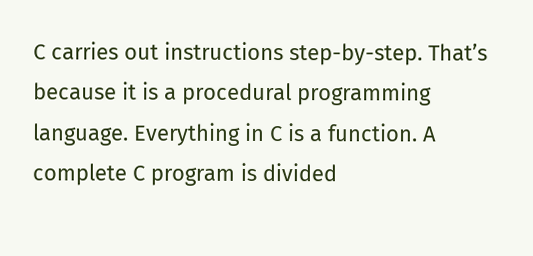C carries out instructions step-by-step. That’s because it is a procedural programming language. Everything in C is a function. A complete C program is divided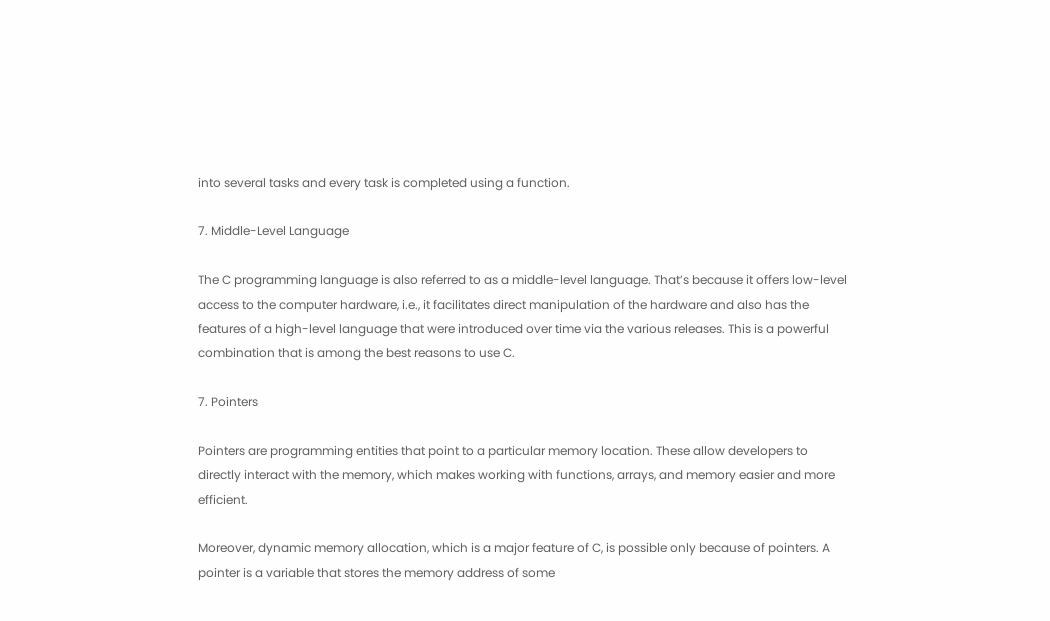into several tasks and every task is completed using a function.

7. Middle-Level Language

The C programming language is also referred to as a middle-level language. That’s because it offers low-level access to the computer hardware, i.e., it facilitates direct manipulation of the hardware and also has the features of a high-level language that were introduced over time via the various releases. This is a powerful combination that is among the best reasons to use C.

7. Pointers

Pointers are programming entities that point to a particular memory location. These allow developers to directly interact with the memory, which makes working with functions, arrays, and memory easier and more efficient.

Moreover, dynamic memory allocation, which is a major feature of C, is possible only because of pointers. A pointer is a variable that stores the memory address of some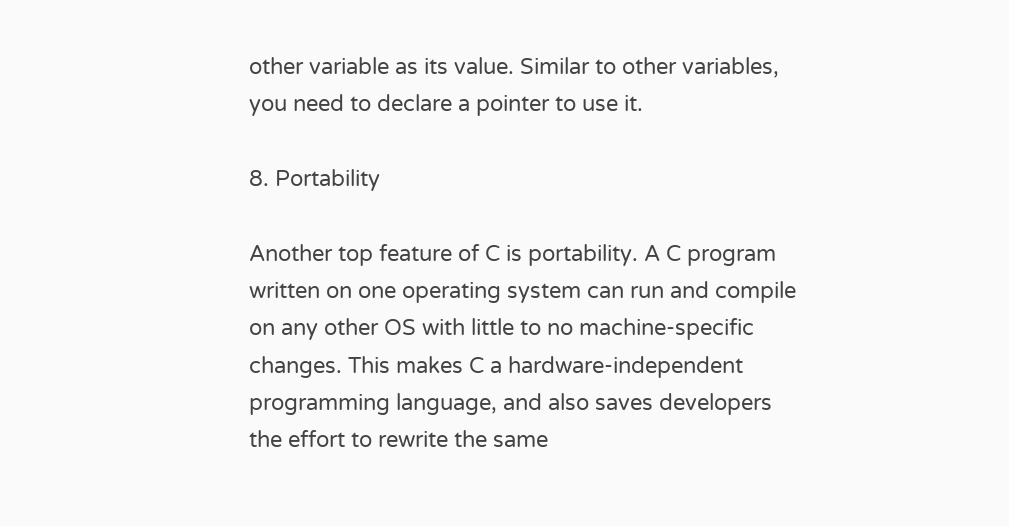other variable as its value. Similar to other variables, you need to declare a pointer to use it.

8. Portability

Another top feature of C is portability. A C program written on one operating system can run and compile on any other OS with little to no machine-specific changes. This makes C a hardware-independent programming language, and also saves developers the effort to rewrite the same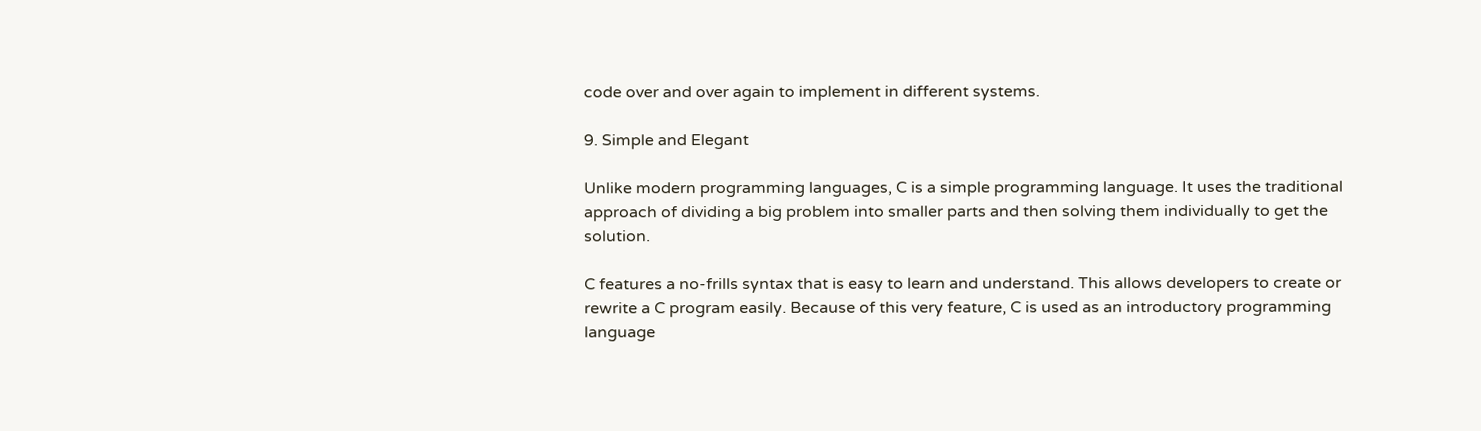code over and over again to implement in different systems.

9. Simple and Elegant

Unlike modern programming languages, C is a simple programming language. It uses the traditional approach of dividing a big problem into smaller parts and then solving them individually to get the solution.

C features a no-frills syntax that is easy to learn and understand. This allows developers to create or rewrite a C program easily. Because of this very feature, C is used as an introductory programming language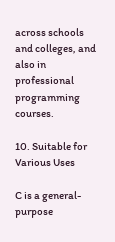across schools and colleges, and also in professional programming courses.

10. Suitable for Various Uses

C is a general-purpose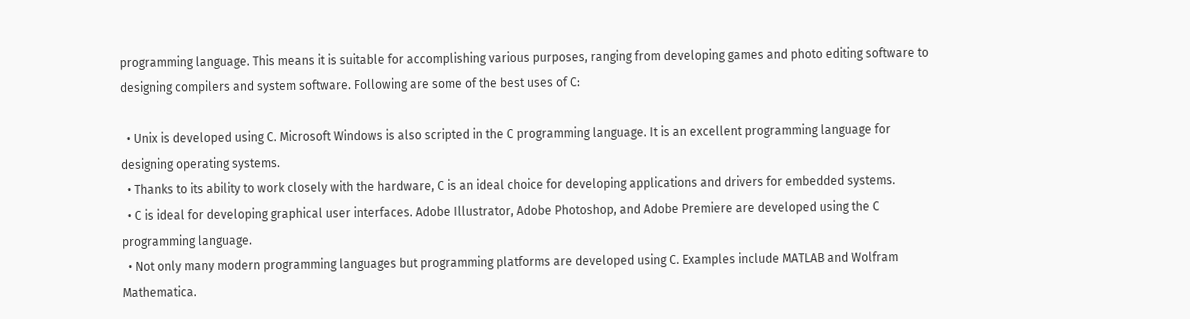programming language. This means it is suitable for accomplishing various purposes, ranging from developing games and photo editing software to designing compilers and system software. Following are some of the best uses of C:

  • Unix is developed using C. Microsoft Windows is also scripted in the C programming language. It is an excellent programming language for designing operating systems.
  • Thanks to its ability to work closely with the hardware, C is an ideal choice for developing applications and drivers for embedded systems.
  • C is ideal for developing graphical user interfaces. Adobe Illustrator, Adobe Photoshop, and Adobe Premiere are developed using the C programming language.
  • Not only many modern programming languages but programming platforms are developed using C. Examples include MATLAB and Wolfram Mathematica.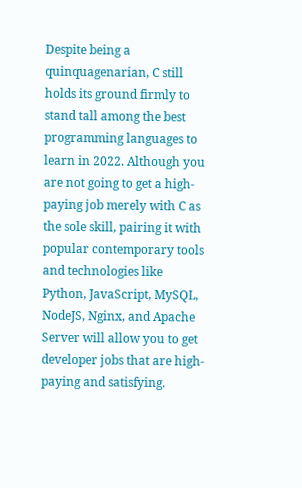Despite being a quinquagenarian, C still holds its ground firmly to stand tall among the best programming languages to learn in 2022. Although you are not going to get a high-paying job merely with C as the sole skill, pairing it with popular contemporary tools and technologies like Python, JavaScript, MySQL, NodeJS, Nginx, and Apache Server will allow you to get developer jobs that are high-paying and satisfying.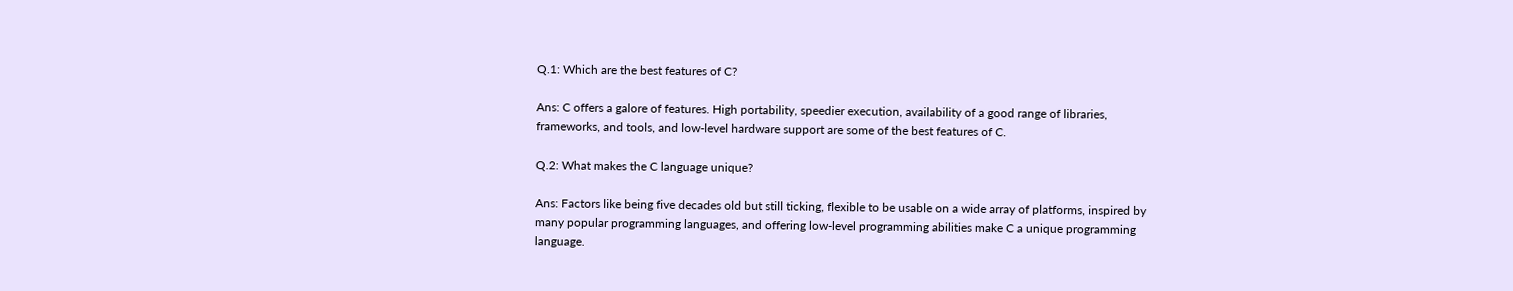Q.1: Which are the best features of C?

Ans: C offers a galore of features. High portability, speedier execution, availability of a good range of libraries, frameworks, and tools, and low-level hardware support are some of the best features of C.

Q.2: What makes the C language unique?

Ans: Factors like being five decades old but still ticking, flexible to be usable on a wide array of platforms, inspired by many popular programming languages, and offering low-level programming abilities make C a unique programming language.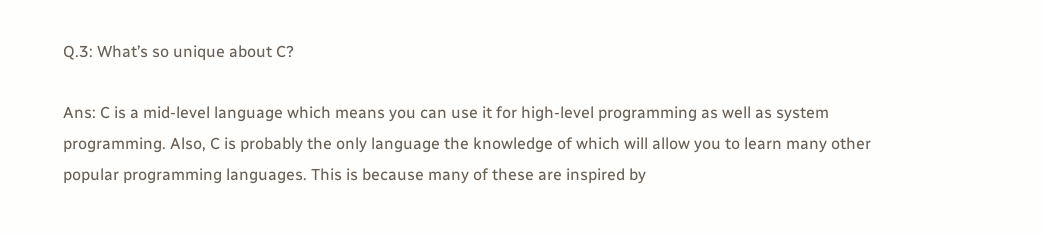Q.3: What’s so unique about C?

Ans: C is a mid-level language which means you can use it for high-level programming as well as system programming. Also, C is probably the only language the knowledge of which will allow you to learn many other popular programming languages. This is because many of these are inspired by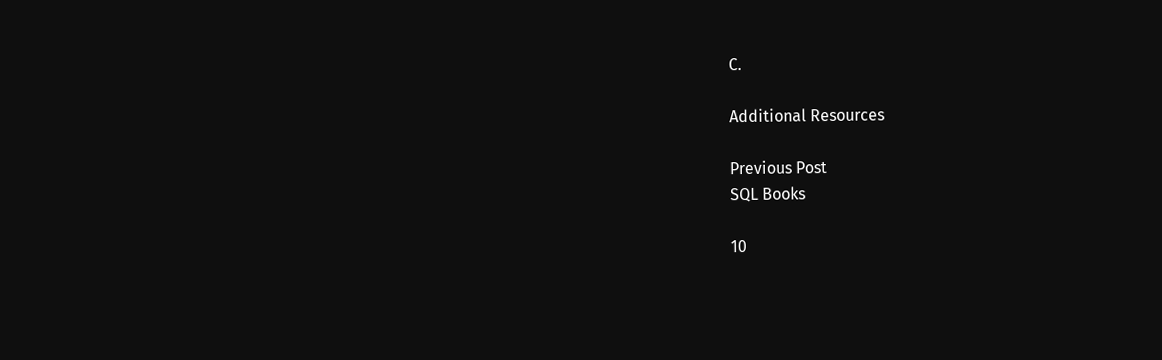C.

Additional Resources

Previous Post
SQL Books

10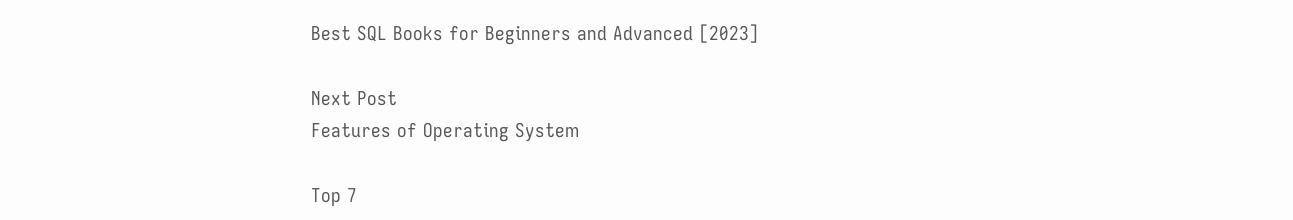Best SQL Books for Beginners and Advanced [2023]

Next Post
Features of Operating System

Top 7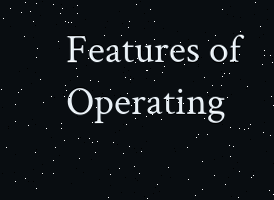Features of Operating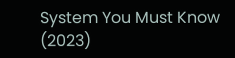System You Must Know (2023)